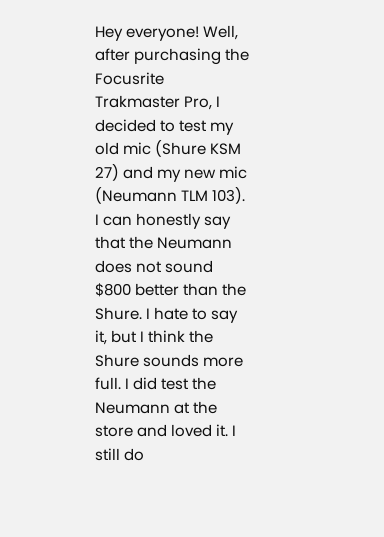Hey everyone! Well, after purchasing the Focusrite Trakmaster Pro, I decided to test my old mic (Shure KSM 27) and my new mic (Neumann TLM 103). I can honestly say that the Neumann does not sound $800 better than the Shure. I hate to say it, but I think the Shure sounds more full. I did test the Neumann at the store and loved it. I still do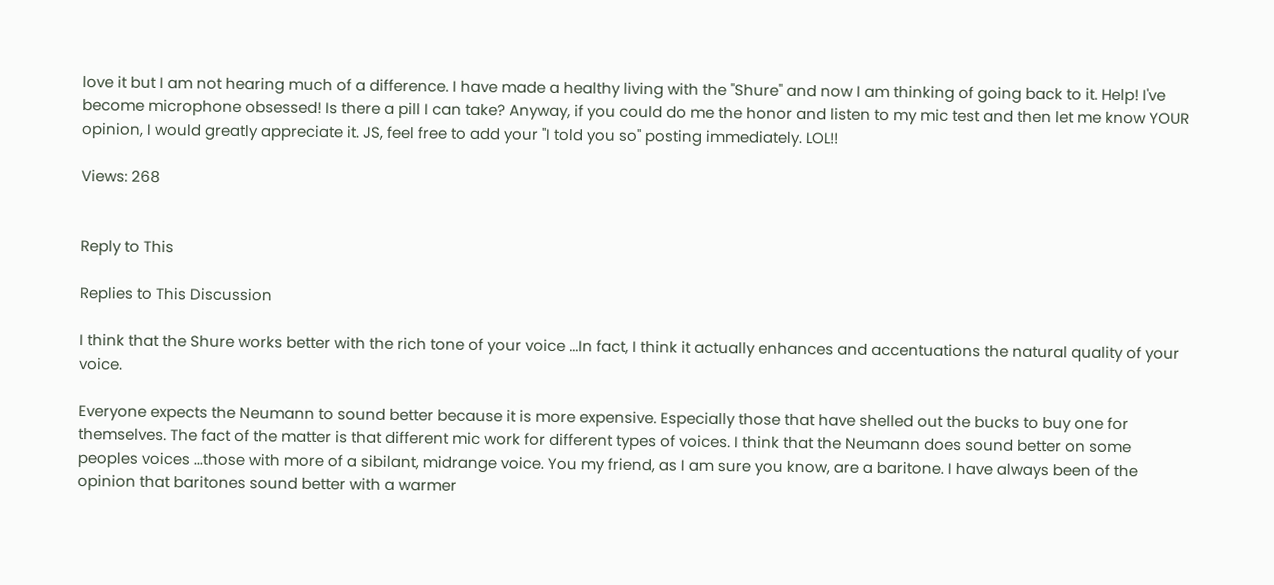love it but I am not hearing much of a difference. I have made a healthy living with the "Shure" and now I am thinking of going back to it. Help! I've become microphone obsessed! Is there a pill I can take? Anyway, if you could do me the honor and listen to my mic test and then let me know YOUR opinion, I would greatly appreciate it. JS, feel free to add your "I told you so" posting immediately. LOL!!

Views: 268


Reply to This

Replies to This Discussion

I think that the Shure works better with the rich tone of your voice ...In fact, I think it actually enhances and accentuations the natural quality of your voice.

Everyone expects the Neumann to sound better because it is more expensive. Especially those that have shelled out the bucks to buy one for themselves. The fact of the matter is that different mic work for different types of voices. I think that the Neumann does sound better on some peoples voices ...those with more of a sibilant, midrange voice. You my friend, as I am sure you know, are a baritone. I have always been of the opinion that baritones sound better with a warmer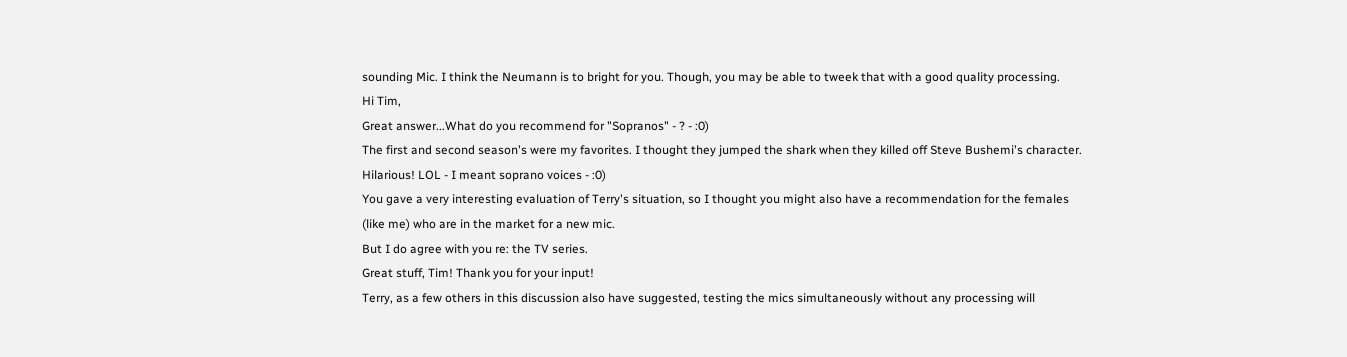sounding Mic. I think the Neumann is to bright for you. Though, you may be able to tweek that with a good quality processing.
Hi Tim,
Great answer...What do you recommend for "Sopranos" - ? - :0)
The first and second season's were my favorites. I thought they jumped the shark when they killed off Steve Bushemi's character.
Hilarious! LOL - I meant soprano voices - :0)
You gave a very interesting evaluation of Terry's situation, so I thought you might also have a recommendation for the females (like me) who are in the market for a new mic.
But I do agree with you re: the TV series.
Great stuff, Tim! Thank you for your input!
Terry, as a few others in this discussion also have suggested, testing the mics simultaneously without any processing will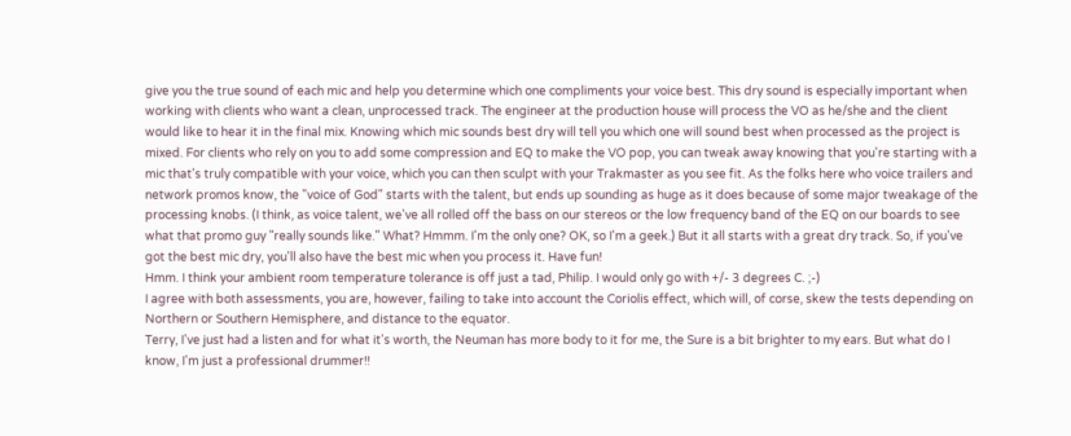give you the true sound of each mic and help you determine which one compliments your voice best. This dry sound is especially important when working with clients who want a clean, unprocessed track. The engineer at the production house will process the VO as he/she and the client would like to hear it in the final mix. Knowing which mic sounds best dry will tell you which one will sound best when processed as the project is mixed. For clients who rely on you to add some compression and EQ to make the VO pop, you can tweak away knowing that you're starting with a mic that's truly compatible with your voice, which you can then sculpt with your Trakmaster as you see fit. As the folks here who voice trailers and network promos know, the "voice of God" starts with the talent, but ends up sounding as huge as it does because of some major tweakage of the processing knobs. (I think, as voice talent, we've all rolled off the bass on our stereos or the low frequency band of the EQ on our boards to see what that promo guy "really sounds like." What? Hmmm. I'm the only one? OK, so I'm a geek.) But it all starts with a great dry track. So, if you've got the best mic dry, you'll also have the best mic when you process it. Have fun!
Hmm. I think your ambient room temperature tolerance is off just a tad, Philip. I would only go with +/- 3 degrees C. ;-)
I agree with both assessments, you are, however, failing to take into account the Coriolis effect, which will, of corse, skew the tests depending on Northern or Southern Hemisphere, and distance to the equator.
Terry, I've just had a listen and for what it's worth, the Neuman has more body to it for me, the Sure is a bit brighter to my ears. But what do I know, I'm just a professional drummer!!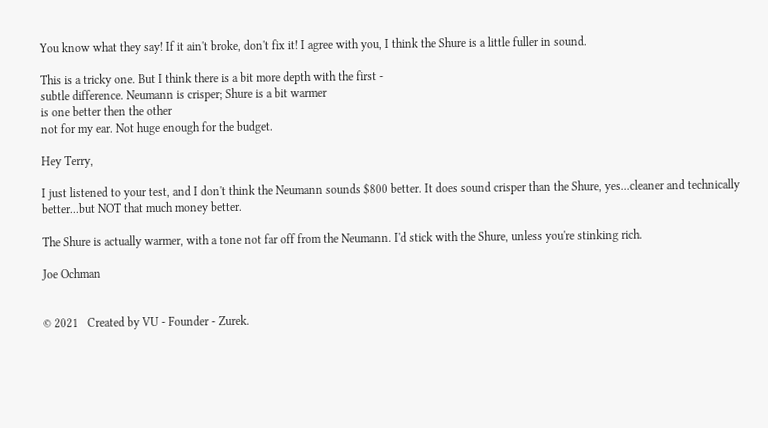You know what they say! If it ain't broke, don't fix it! I agree with you, I think the Shure is a little fuller in sound.

This is a tricky one. But I think there is a bit more depth with the first -
subtle difference. Neumann is crisper; Shure is a bit warmer
is one better then the other
not for my ear. Not huge enough for the budget.

Hey Terry,

I just listened to your test, and I don't think the Neumann sounds $800 better. It does sound crisper than the Shure, yes...cleaner and technically better...but NOT that much money better.

The Shure is actually warmer, with a tone not far off from the Neumann. I'd stick with the Shure, unless you're stinking rich.

Joe Ochman


© 2021   Created by VU - Founder - Zurek.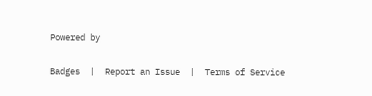Powered by

Badges  |  Report an Issue  |  Terms of Service